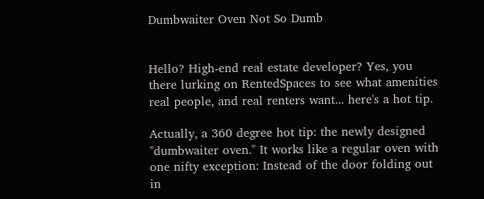Dumbwaiter Oven Not So Dumb


Hello? High-end real estate developer? Yes, you there lurking on RentedSpaces to see what amenities real people, and real renters want... here's a hot tip.

Actually, a 360 degree hot tip: the newly designed "dumbwaiter oven." It works like a regular oven with one nifty exception: Instead of the door folding out in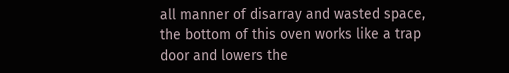all manner of disarray and wasted space, the bottom of this oven works like a trap door and lowers the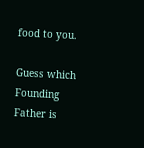food to you.

Guess which Founding Father is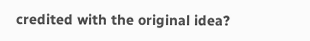credited with the original idea?